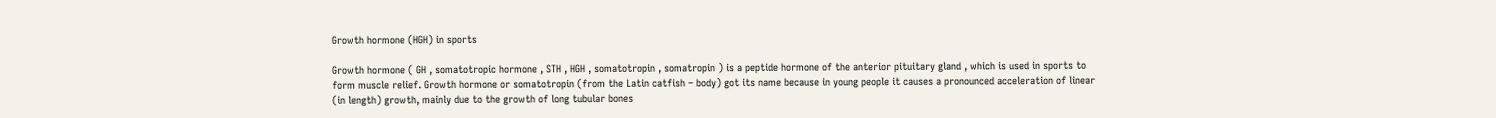Growth hormone (HGH) in sports

Growth hormone ( GH , somatotropic hormone , STH , HGH , somatotropin , somatropin ) is a peptide hormone of the anterior pituitary gland , which is used in sports to form muscle relief. Growth hormone or somatotropin (from the Latin catfish – body) got its name because in young people it causes a pronounced acceleration of linear (in length) growth, mainly due to the growth of long tubular bones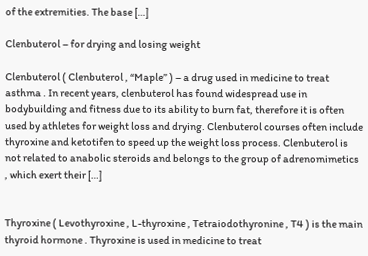of the extremities. The base […]

Clenbuterol – for drying and losing weight

Clenbuterol ( Clenbuterol , “Maple” ) – a drug used in medicine to treat asthma . In recent years, clenbuterol has found widespread use in bodybuilding and fitness due to its ability to burn fat, therefore it is often used by athletes for weight loss and drying. Clenbuterol courses often include thyroxine and ketotifen to speed up the weight loss process. Clenbuterol is not related to anabolic steroids and belongs to the group of adrenomimetics , which exert their […]


Thyroxine ( Levothyroxine , L-thyroxine , Tetraiodothyronine , T4 ) is the main thyroid hormone . Thyroxine is used in medicine to treat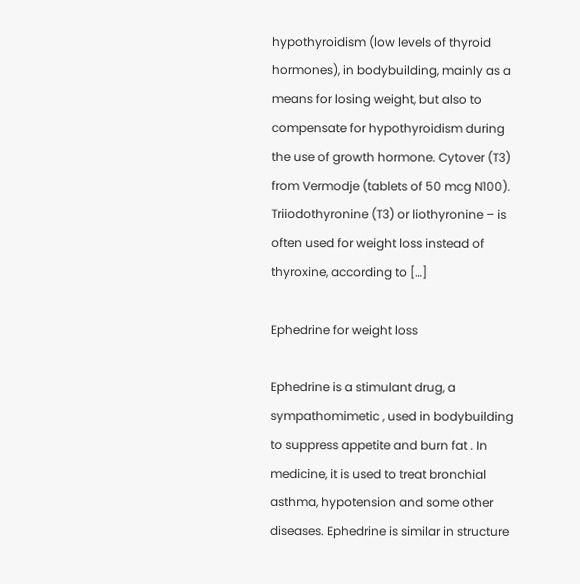hypothyroidism (low levels of thyroid hormones), in bodybuilding, mainly as a means for losing weight, but also to compensate for hypothyroidism during the use of growth hormone. Cytover (T3) from Vermodje (tablets of 50 mcg N100). Triiodothyronine (T3) or liothyronine – is often used for weight loss instead of thyroxine, according to […]

Ephedrine for weight loss

Ephedrine is a stimulant drug, a sympathomimetic , used in bodybuilding to suppress appetite and burn fat . In medicine, it is used to treat bronchial asthma, hypotension and some other diseases. Ephedrine is similar in structure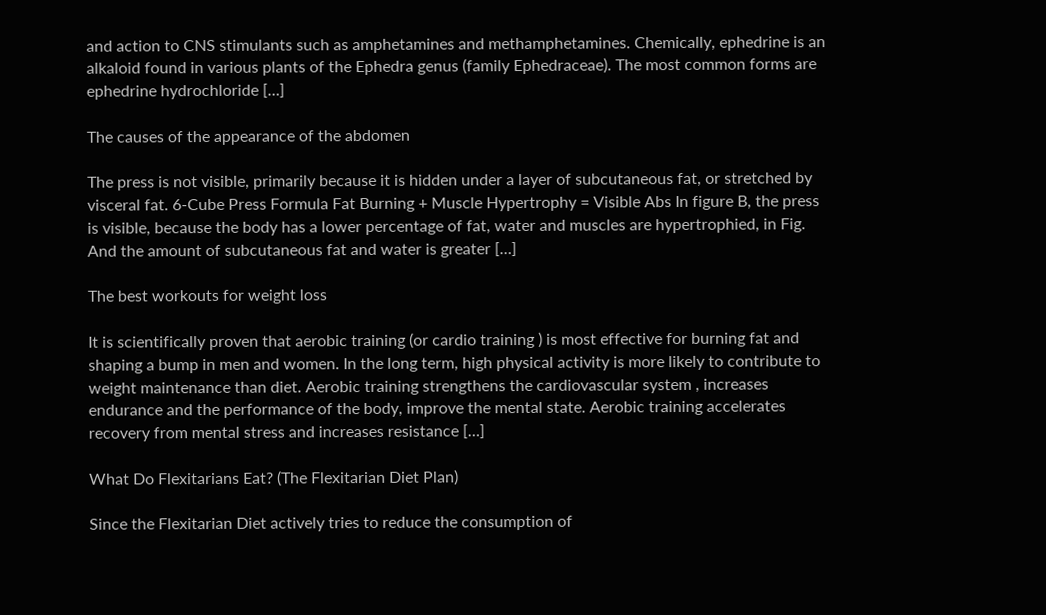and action to CNS stimulants such as amphetamines and methamphetamines. Chemically, ephedrine is an alkaloid found in various plants of the Ephedra genus (family Ephedraceae). The most common forms are ephedrine hydrochloride […]

The causes of the appearance of the abdomen

The press is not visible, primarily because it is hidden under a layer of subcutaneous fat, or stretched by visceral fat. 6-Cube Press Formula Fat Burning + Muscle Hypertrophy = Visible Abs In figure B, the press is visible, because the body has a lower percentage of fat, water and muscles are hypertrophied, in Fig. And the amount of subcutaneous fat and water is greater […]

The best workouts for weight loss

It is scientifically proven that aerobic training (or cardio training ) is most effective for burning fat and shaping a bump in men and women. In the long term, high physical activity is more likely to contribute to weight maintenance than diet. Aerobic training strengthens the cardiovascular system , increases endurance and the performance of the body, improve the mental state. Aerobic training accelerates recovery from mental stress and increases resistance […]

What Do Flexitarians Eat? (The Flexitarian Diet Plan)

Since the Flexitarian Diet actively tries to reduce the consumption of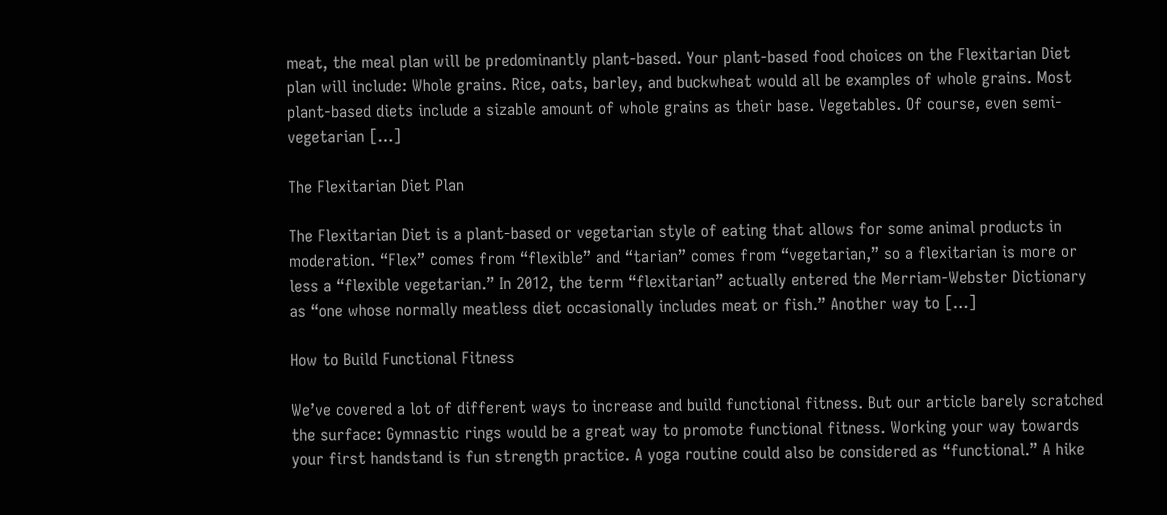meat, the meal plan will be predominantly plant-based. Your plant-based food choices on the Flexitarian Diet plan will include: Whole grains. Rice, oats, barley, and buckwheat would all be examples of whole grains. Most plant-based diets include a sizable amount of whole grains as their base. Vegetables. Of course, even semi-vegetarian […]

The Flexitarian Diet Plan

The Flexitarian Diet is a plant-based or vegetarian style of eating that allows for some animal products in moderation. “Flex” comes from “flexible” and “tarian” comes from “vegetarian,” so a flexitarian is more or less a “flexible vegetarian.” In 2012, the term “flexitarian” actually entered the Merriam-Webster Dictionary as “one whose normally meatless diet occasionally includes meat or fish.” Another way to […]

How to Build Functional Fitness

We’ve covered a lot of different ways to increase and build functional fitness. But our article barely scratched the surface: Gymnastic rings would be a great way to promote functional fitness. Working your way towards your first handstand is fun strength practice. A yoga routine could also be considered as “functional.” A hike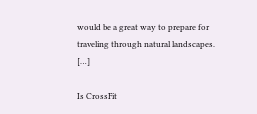would be a great way to prepare for traveling through natural landscapes. […]

Is CrossFit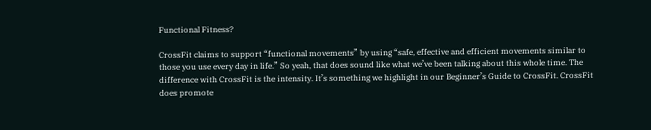Functional Fitness?

CrossFit claims to support “functional movements” by using “safe, effective and efficient movements similar to those you use every day in life.” So yeah, that does sound like what we’ve been talking about this whole time. The difference with CrossFit is the intensity. It’s something we highlight in our Beginner’s Guide to CrossFit. CrossFit does promote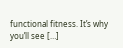functional fitness. It’s why you’ll see […]